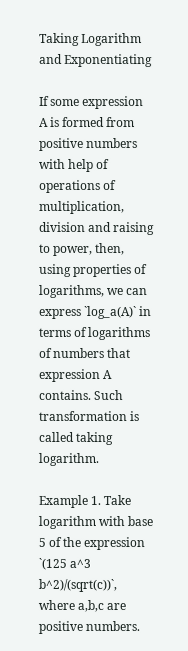Taking Logarithm and Exponentiating

If some expression A is formed from positive numbers with help of operations of multiplication, division and raising to power, then, using properties of logarithms, we can express `log_a(A)` in terms of logarithms of numbers that expression A contains. Such transformation is called taking logarithm.

Example 1. Take logarithm with base 5 of the expression `(125 a^3 b^2)/(sqrt(c))`, where a,b,c are positive numbers.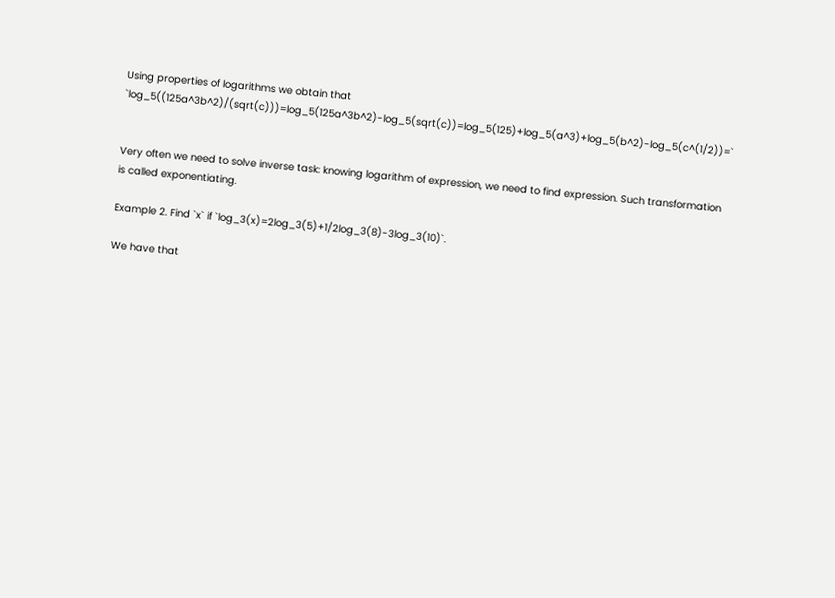Using properties of logarithms we obtain that `log_5((125a^3b^2)/(sqrt(c)))=log_5(125a^3b^2)-log_5(sqrt(c))=log_5(125)+log_5(a^3)+log_5(b^2)-log_5(c^(1/2))=`


Very often we need to solve inverse task: knowing logarithm of expression, we need to find expression. Such transformation is called exponentiating.

Example 2. Find `x` if `log_3(x)=2log_3(5)+1/2log_3(8)-3log_3(10)`.

We have that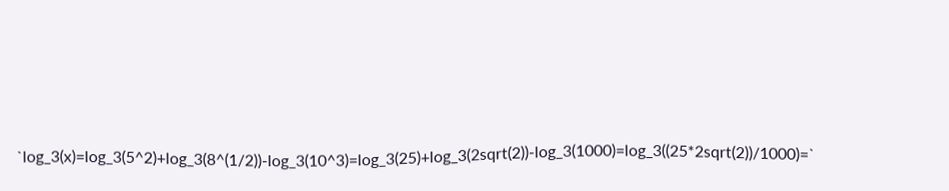`log_3(x)=log_3(5^2)+log_3(8^(1/2))-log_3(10^3)=log_3(25)+log_3(2sqrt(2))-log_3(1000)=log_3((25*2sqrt(2))/1000)=`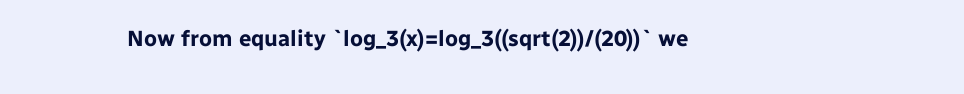Now from equality `log_3(x)=log_3((sqrt(2))/(20))` we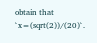obtain that `x=(sqrt(2))/(20)`.